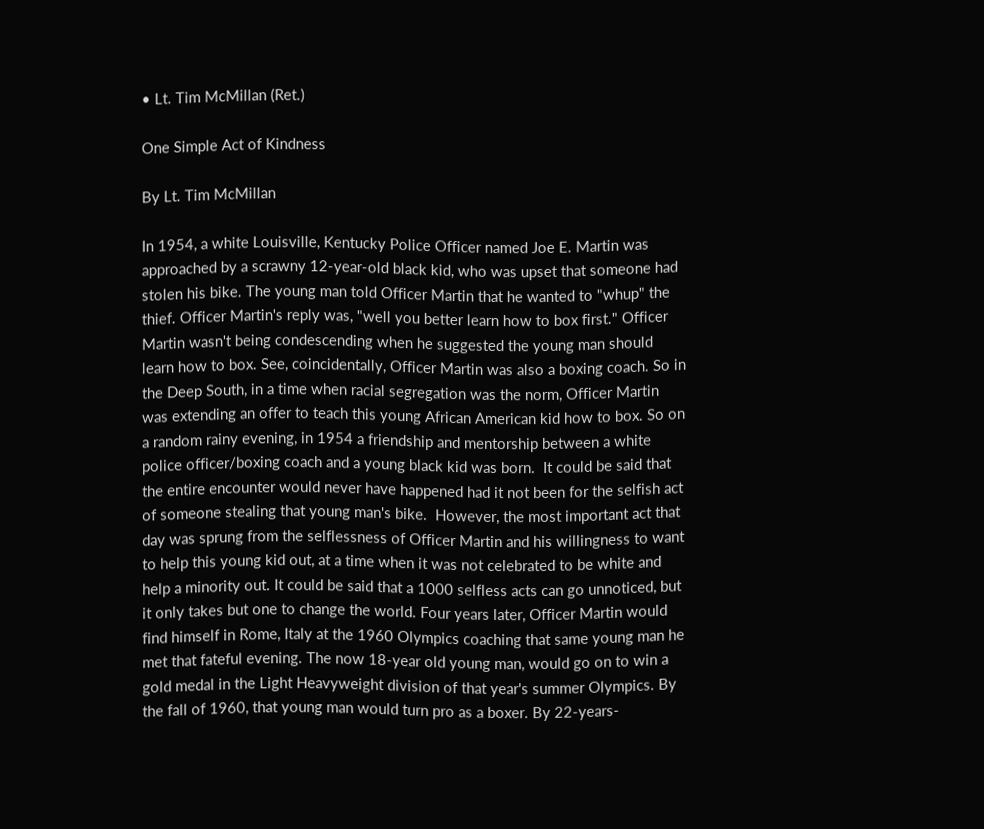• Lt. Tim McMillan (Ret.)

One Simple Act of Kindness

By Lt. Tim McMillan

In 1954, a white Louisville, Kentucky Police Officer named Joe E. Martin was approached by a scrawny 12-year-old black kid, who was upset that someone had stolen his bike. The young man told Officer Martin that he wanted to "whup" the thief. Officer Martin's reply was, "well you better learn how to box first." Officer Martin wasn't being condescending when he suggested the young man should learn how to box. See, coincidentally, Officer Martin was also a boxing coach. So in the Deep South, in a time when racial segregation was the norm, Officer Martin was extending an offer to teach this young African American kid how to box. So on a random rainy evening, in 1954 a friendship and mentorship between a white police officer/boxing coach and a young black kid was born.  It could be said that the entire encounter would never have happened had it not been for the selfish act of someone stealing that young man's bike.  However, the most important act that day was sprung from the selflessness of Officer Martin and his willingness to want to help this young kid out, at a time when it was not celebrated to be white and help a minority out. It could be said that a 1000 selfless acts can go unnoticed, but it only takes but one to change the world. Four years later, Officer Martin would find himself in Rome, Italy at the 1960 Olympics coaching that same young man he met that fateful evening. The now 18-year old young man, would go on to win a gold medal in the Light Heavyweight division of that year's summer Olympics. By the fall of 1960, that young man would turn pro as a boxer. By 22-years-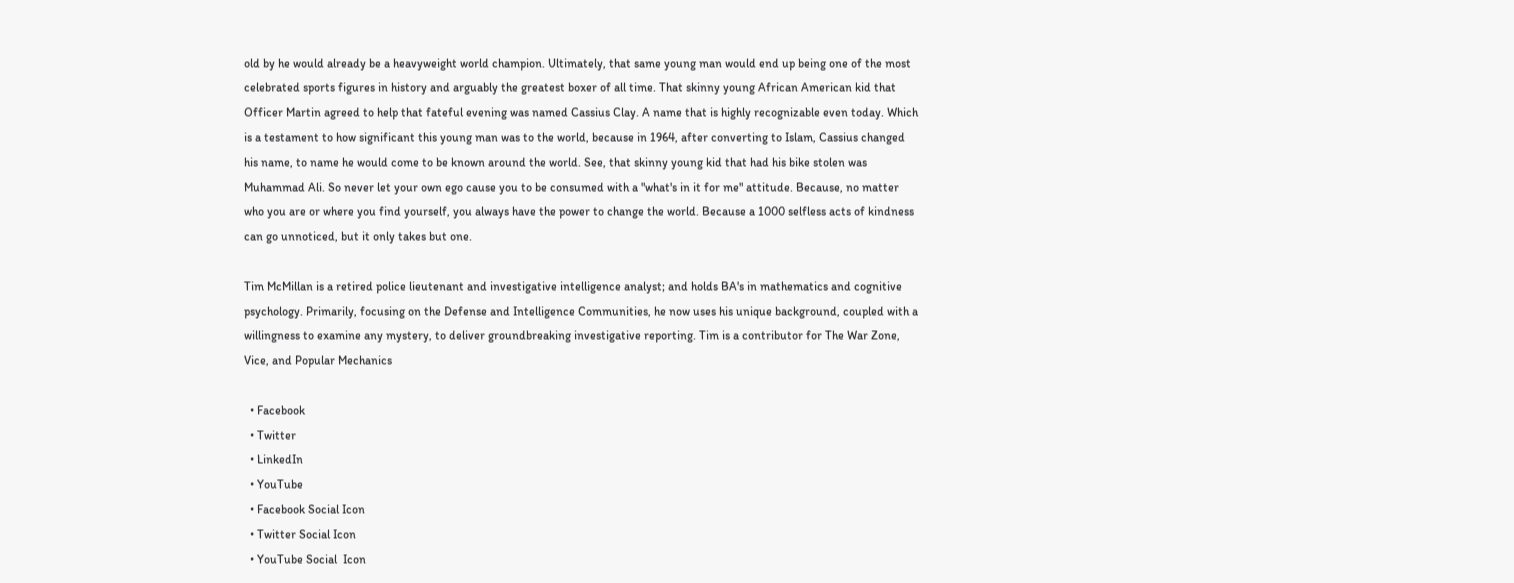old by he would already be a heavyweight world champion. Ultimately, that same young man would end up being one of the most celebrated sports figures in history and arguably the greatest boxer of all time. That skinny young African American kid that Officer Martin agreed to help that fateful evening was named Cassius Clay. A name that is highly recognizable even today. Which is a testament to how significant this young man was to the world, because in 1964, after converting to Islam, Cassius changed his name, to name he would come to be known around the world. See, that skinny young kid that had his bike stolen was Muhammad Ali. So never let your own ego cause you to be consumed with a "what's in it for me" attitude. Because, no matter who you are or where you find yourself, you always have the power to change the world. Because a 1000 selfless acts of kindness can go unnoticed, but it only takes but one.

Tim McMillan is a retired police lieutenant and investigative intelligence analyst; and holds BA's in mathematics and cognitive psychology. Primarily, focusing on the Defense and Intelligence Communities, he now uses his unique background, coupled with a willingness to examine any mystery, to deliver groundbreaking investigative reporting. Tim is a contributor for The War Zone, Vice, and Popular Mechanics

  • Facebook
  • Twitter
  • LinkedIn
  • YouTube
  • Facebook Social Icon
  • Twitter Social Icon
  • YouTube Social  Icon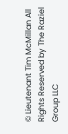© Lieutenant Tim McMillan All Rights Reserved by The Raziel Group LLC